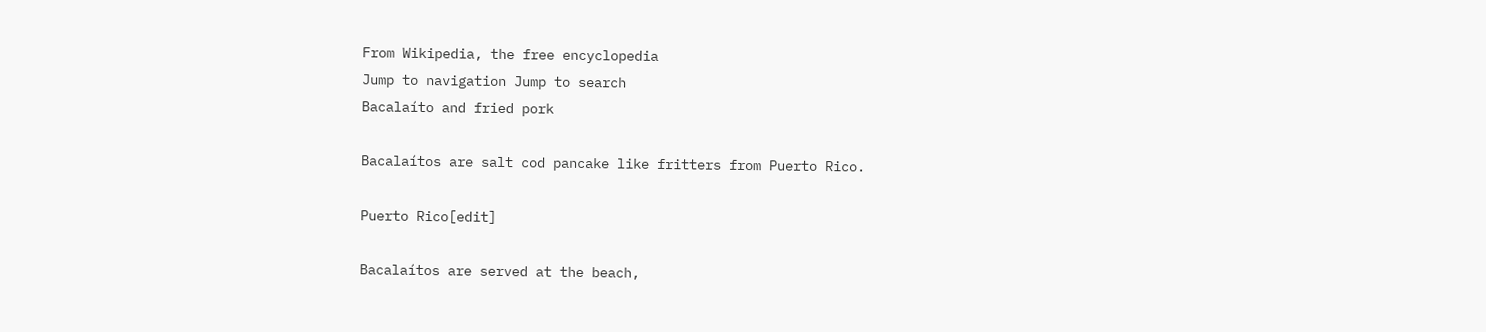From Wikipedia, the free encyclopedia
Jump to navigation Jump to search
Bacalaíto and fried pork

Bacalaítos are salt cod pancake like fritters from Puerto Rico.

Puerto Rico[edit]

Bacalaítos are served at the beach,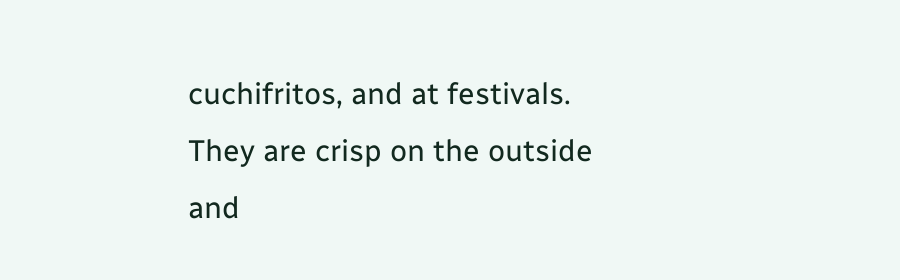cuchifritos, and at festivals. They are crisp on the outside and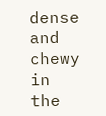dense and chewy in the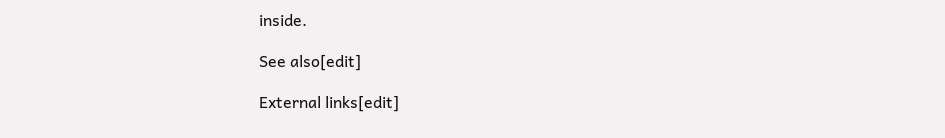inside.

See also[edit]

External links[edit]